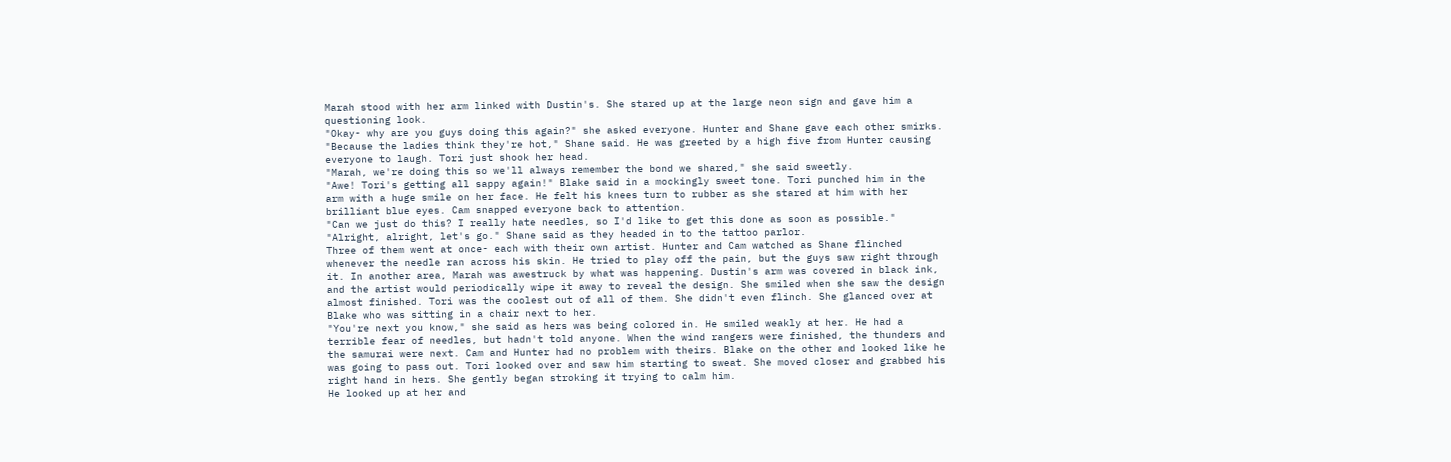Marah stood with her arm linked with Dustin's. She stared up at the large neon sign and gave him a questioning look.
"Okay- why are you guys doing this again?" she asked everyone. Hunter and Shane gave each other smirks.
"Because the ladies think they're hot," Shane said. He was greeted by a high five from Hunter causing everyone to laugh. Tori just shook her head.
"Marah, we're doing this so we'll always remember the bond we shared," she said sweetly.
"Awe! Tori's getting all sappy again!" Blake said in a mockingly sweet tone. Tori punched him in the arm with a huge smile on her face. He felt his knees turn to rubber as she stared at him with her brilliant blue eyes. Cam snapped everyone back to attention.
"Can we just do this? I really hate needles, so I'd like to get this done as soon as possible."
"Alright, alright, let's go." Shane said as they headed in to the tattoo parlor.
Three of them went at once- each with their own artist. Hunter and Cam watched as Shane flinched whenever the needle ran across his skin. He tried to play off the pain, but the guys saw right through it. In another area, Marah was awestruck by what was happening. Dustin's arm was covered in black ink, and the artist would periodically wipe it away to reveal the design. She smiled when she saw the design almost finished. Tori was the coolest out of all of them. She didn't even flinch. She glanced over at Blake who was sitting in a chair next to her.
"You're next you know," she said as hers was being colored in. He smiled weakly at her. He had a terrible fear of needles, but hadn't told anyone. When the wind rangers were finished, the thunders and the samurai were next. Cam and Hunter had no problem with theirs. Blake on the other and looked like he was going to pass out. Tori looked over and saw him starting to sweat. She moved closer and grabbed his right hand in hers. She gently began stroking it trying to calm him.
He looked up at her and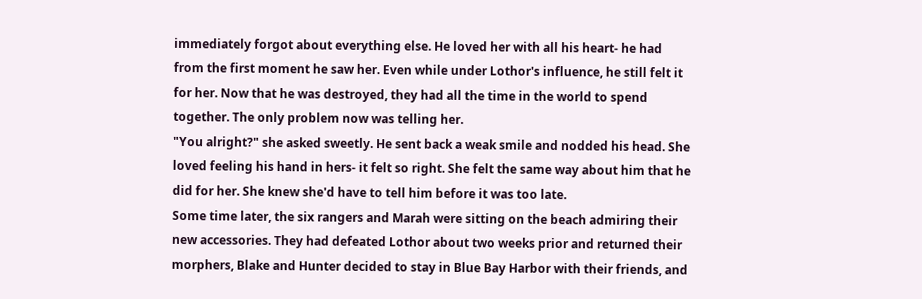immediately forgot about everything else. He loved her with all his heart- he had from the first moment he saw her. Even while under Lothor's influence, he still felt it for her. Now that he was destroyed, they had all the time in the world to spend together. The only problem now was telling her.
"You alright?" she asked sweetly. He sent back a weak smile and nodded his head. She loved feeling his hand in hers- it felt so right. She felt the same way about him that he did for her. She knew she'd have to tell him before it was too late.
Some time later, the six rangers and Marah were sitting on the beach admiring their new accessories. They had defeated Lothor about two weeks prior and returned their morphers, Blake and Hunter decided to stay in Blue Bay Harbor with their friends, and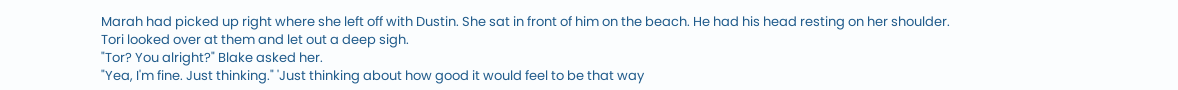Marah had picked up right where she left off with Dustin. She sat in front of him on the beach. He had his head resting on her shoulder. Tori looked over at them and let out a deep sigh.
"Tor? You alright?" Blake asked her.
"Yea, I'm fine. Just thinking." 'Just thinking about how good it would feel to be that way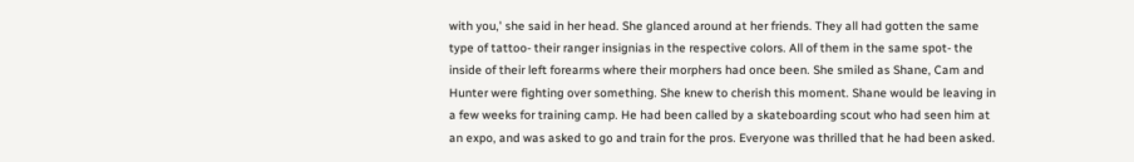with you,' she said in her head. She glanced around at her friends. They all had gotten the same type of tattoo- their ranger insignias in the respective colors. All of them in the same spot- the inside of their left forearms where their morphers had once been. She smiled as Shane, Cam and Hunter were fighting over something. She knew to cherish this moment. Shane would be leaving in a few weeks for training camp. He had been called by a skateboarding scout who had seen him at an expo, and was asked to go and train for the pros. Everyone was thrilled that he had been asked.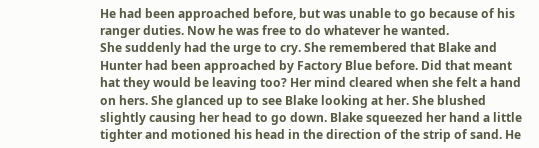He had been approached before, but was unable to go because of his ranger duties. Now he was free to do whatever he wanted.
She suddenly had the urge to cry. She remembered that Blake and Hunter had been approached by Factory Blue before. Did that meant hat they would be leaving too? Her mind cleared when she felt a hand on hers. She glanced up to see Blake looking at her. She blushed slightly causing her head to go down. Blake squeezed her hand a little tighter and motioned his head in the direction of the strip of sand. He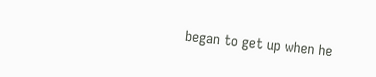began to get up when he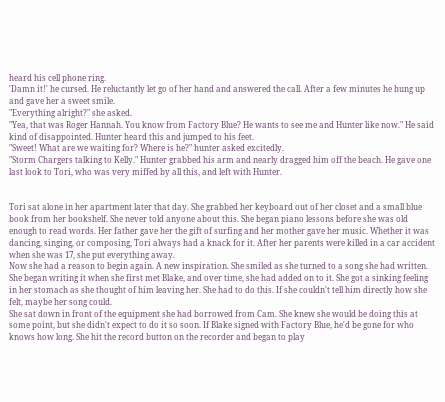heard his cell phone ring.
'Damn it!' he cursed. He reluctantly let go of her hand and answered the call. After a few minutes he hung up and gave her a sweet smile.
"Everything alright?" she asked.
"Yea, that was Roger Hannah. You know from Factory Blue? He wants to see me and Hunter like now." He said kind of disappointed. Hunter heard this and jumped to his feet.
"Sweet! What are we waiting for? Where is he?" hunter asked excitedly.
"Storm Chargers talking to Kelly." Hunter grabbed his arm and nearly dragged him off the beach. He gave one last look to Tori, who was very miffed by all this, and left with Hunter.


Tori sat alone in her apartment later that day. She grabbed her keyboard out of her closet and a small blue book from her bookshelf. She never told anyone about this. She began piano lessons before she was old enough to read words. Her father gave her the gift of surfing and her mother gave her music. Whether it was dancing, singing, or composing, Tori always had a knack for it. After her parents were killed in a car accident when she was 17, she put everything away.
Now she had a reason to begin again. A new inspiration. She smiled as she turned to a song she had written. She began writing it when she first met Blake, and over time, she had added on to it. She got a sinking feeling in her stomach as she thought of him leaving her. She had to do this. If she couldn't tell him directly how she felt, maybe her song could.
She sat down in front of the equipment she had borrowed from Cam. She knew she would be doing this at some point, but she didn't expect to do it so soon. If Blake signed with Factory Blue, he'd be gone for who knows how long. She hit the record button on the recorder and began to play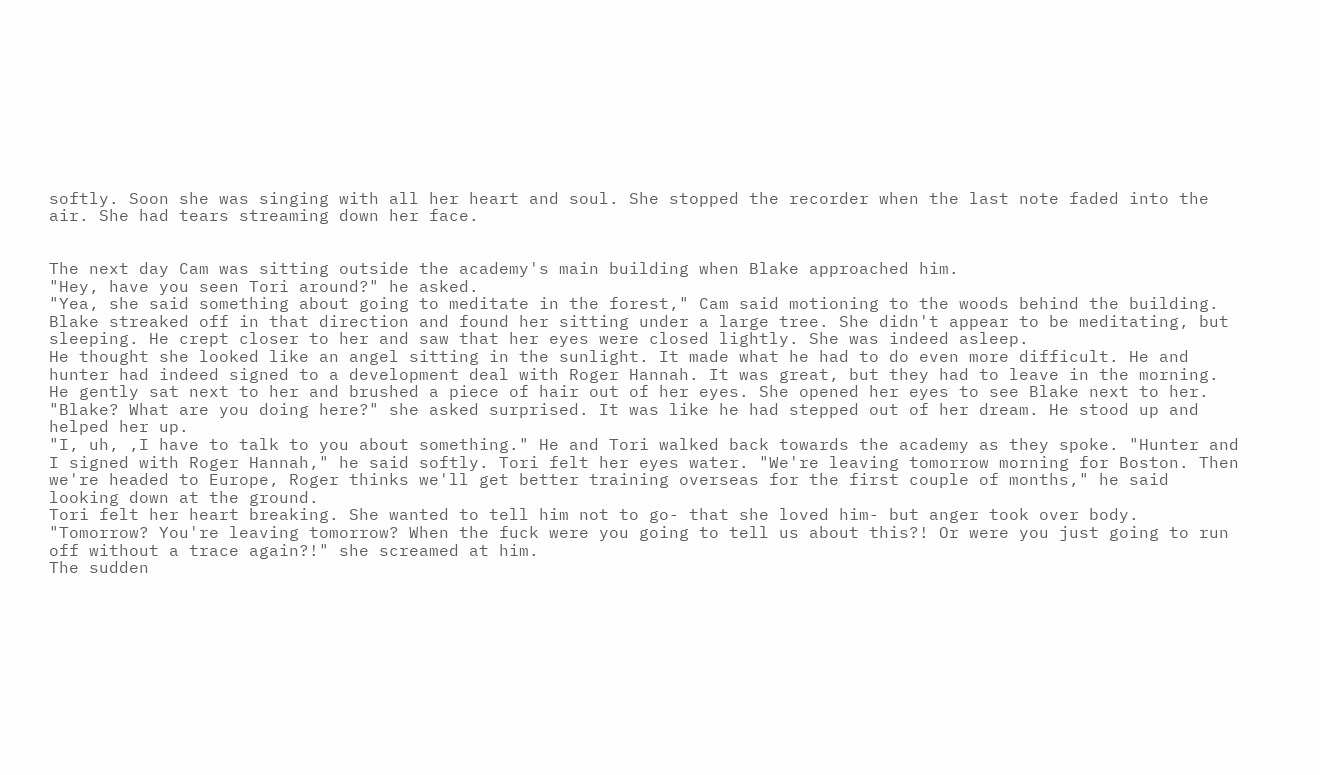softly. Soon she was singing with all her heart and soul. She stopped the recorder when the last note faded into the air. She had tears streaming down her face.


The next day Cam was sitting outside the academy's main building when Blake approached him.
"Hey, have you seen Tori around?" he asked.
"Yea, she said something about going to meditate in the forest," Cam said motioning to the woods behind the building. Blake streaked off in that direction and found her sitting under a large tree. She didn't appear to be meditating, but sleeping. He crept closer to her and saw that her eyes were closed lightly. She was indeed asleep.
He thought she looked like an angel sitting in the sunlight. It made what he had to do even more difficult. He and hunter had indeed signed to a development deal with Roger Hannah. It was great, but they had to leave in the morning. He gently sat next to her and brushed a piece of hair out of her eyes. She opened her eyes to see Blake next to her.
"Blake? What are you doing here?" she asked surprised. It was like he had stepped out of her dream. He stood up and helped her up.
"I, uh, ,I have to talk to you about something." He and Tori walked back towards the academy as they spoke. "Hunter and I signed with Roger Hannah," he said softly. Tori felt her eyes water. "We're leaving tomorrow morning for Boston. Then we're headed to Europe, Roger thinks we'll get better training overseas for the first couple of months," he said looking down at the ground.
Tori felt her heart breaking. She wanted to tell him not to go- that she loved him- but anger took over body.
"Tomorrow? You're leaving tomorrow? When the fuck were you going to tell us about this?! Or were you just going to run off without a trace again?!" she screamed at him.
The sudden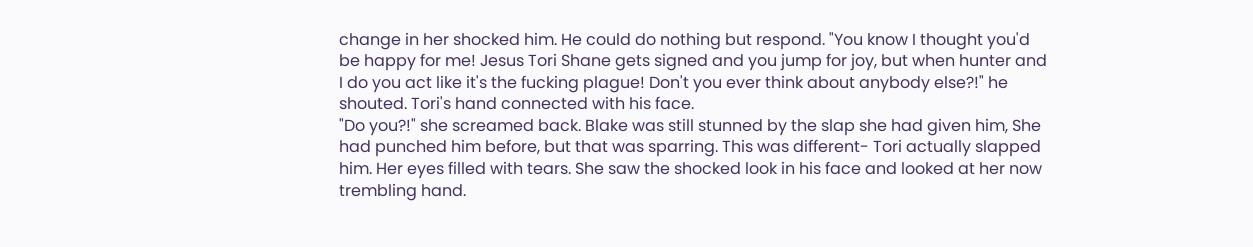change in her shocked him. He could do nothing but respond. "You know I thought you'd be happy for me! Jesus Tori Shane gets signed and you jump for joy, but when hunter and I do you act like it's the fucking plague! Don't you ever think about anybody else?!" he shouted. Tori's hand connected with his face.
"Do you?!" she screamed back. Blake was still stunned by the slap she had given him, She had punched him before, but that was sparring. This was different- Tori actually slapped him. Her eyes filled with tears. She saw the shocked look in his face and looked at her now trembling hand.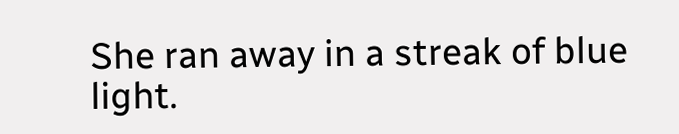She ran away in a streak of blue light.